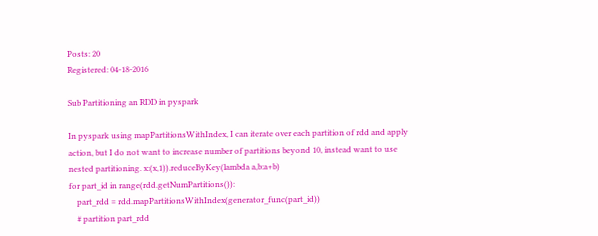Posts: 20
Registered: 04-18-2016

Sub Partitioning an RDD in pyspark

In pyspark using mapPartitionsWithIndex, I can iterate over each partition of rdd and apply action, but I do not want to increase number of partitions beyond 10, instead want to use nested partitioning. x:(x,1)).reduceByKey(lambda a,b:a+b)
for part_id in range(rdd.getNumPartitions()):
    part_rdd = rdd.mapPartitionsWithIndex(generator_func(part_id))
    # partition part_rdd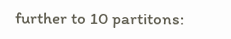further to 10 partitons: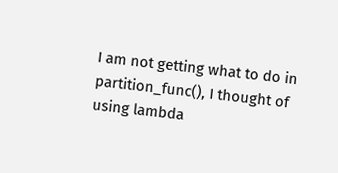I am not getting what to do in partition_func(), I thought of using lambda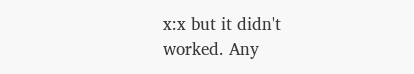x:x but it didn't worked. Any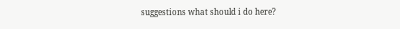suggestions what should i do here?